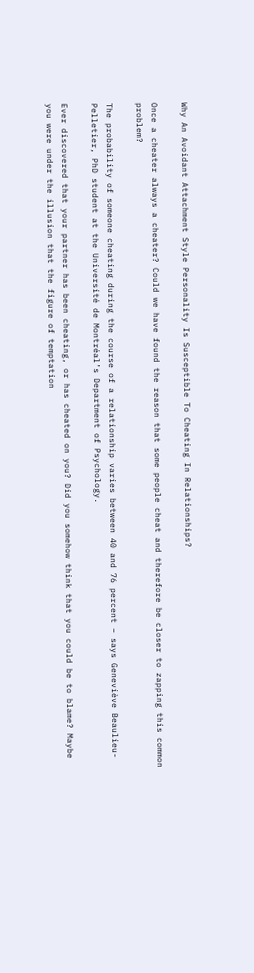Why An Avoidant Attachment Style Personality Is Susceptible To Cheating In Relationships?

Once a cheater always a cheater? Could we have found the reason that some people cheat and therefore be closer to zapping this common problem?

The probability of someone cheating during the course of a relationship varies between 40 and 76 percent – says Geneviève Beaulieu-Pelletier, PhD student at the Université de Montréal’s Department of Psychology.

Ever discovered that your partner has been cheating, or has cheated on you? Did you somehow think that you could be to blame? Maybe you were under the illusion that the figure of temptation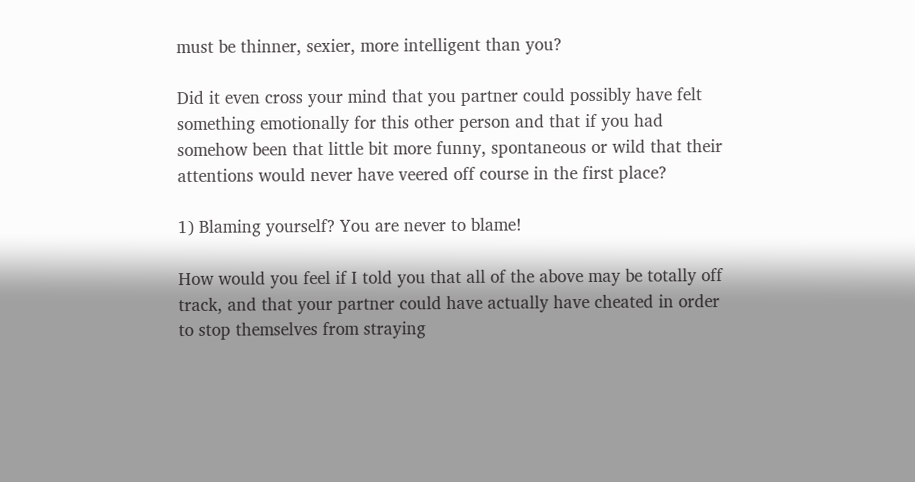must be thinner, sexier, more intelligent than you?

Did it even cross your mind that you partner could possibly have felt something emotionally for this other person and that if you had somehow been that little bit more funny, spontaneous or wild that their attentions would never have veered off course in the first place?

1) Blaming yourself? You are never to blame!

How would you feel if I told you that all of the above may be totally off track, and that your partner could have actually have cheated in order to stop themselves from straying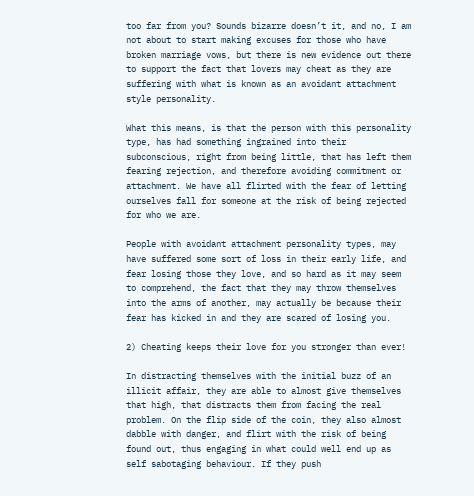too far from you? Sounds bizarre doesn’t it, and no, I am not about to start making excuses for those who have broken marriage vows, but there is new evidence out there to support the fact that lovers may cheat as they are suffering with what is known as an avoidant attachment style personality.

What this means, is that the person with this personality type, has had something ingrained into their subconscious, right from being little, that has left them fearing rejection, and therefore avoiding commitment or attachment. We have all flirted with the fear of letting ourselves fall for someone at the risk of being rejected for who we are.

People with avoidant attachment personality types, may have suffered some sort of loss in their early life, and fear losing those they love, and so hard as it may seem to comprehend, the fact that they may throw themselves into the arms of another, may actually be because their fear has kicked in and they are scared of losing you.

2) Cheating keeps their love for you stronger than ever!

In distracting themselves with the initial buzz of an illicit affair, they are able to almost give themselves that high, that distracts them from facing the real problem. On the flip side of the coin, they also almost dabble with danger, and flirt with the risk of being found out, thus engaging in what could well end up as self sabotaging behaviour. If they push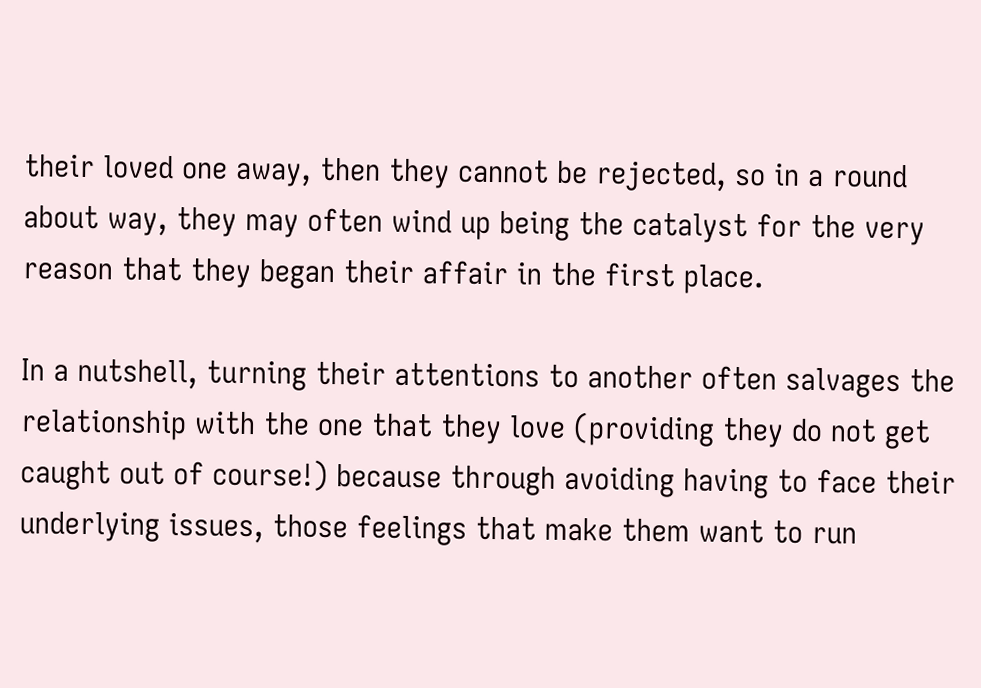their loved one away, then they cannot be rejected, so in a round about way, they may often wind up being the catalyst for the very reason that they began their affair in the first place.

In a nutshell, turning their attentions to another often salvages the relationship with the one that they love (providing they do not get caught out of course!) because through avoiding having to face their underlying issues, those feelings that make them want to run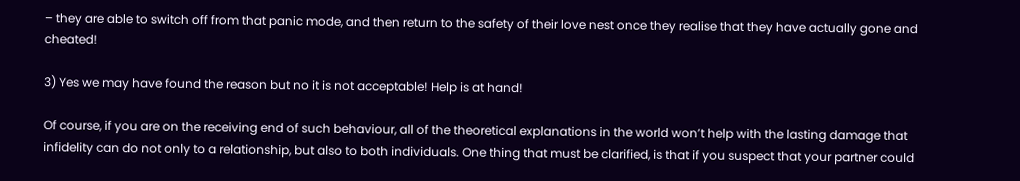– they are able to switch off from that panic mode, and then return to the safety of their love nest once they realise that they have actually gone and cheated!

3) Yes we may have found the reason but no it is not acceptable! Help is at hand!

Of course, if you are on the receiving end of such behaviour, all of the theoretical explanations in the world won’t help with the lasting damage that infidelity can do not only to a relationship, but also to both individuals. One thing that must be clarified, is that if you suspect that your partner could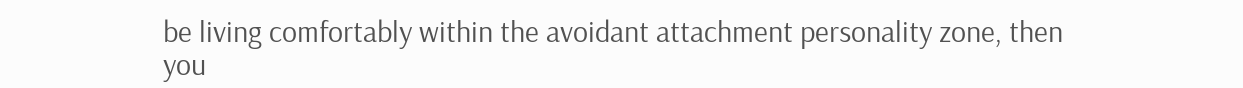be living comfortably within the avoidant attachment personality zone, then you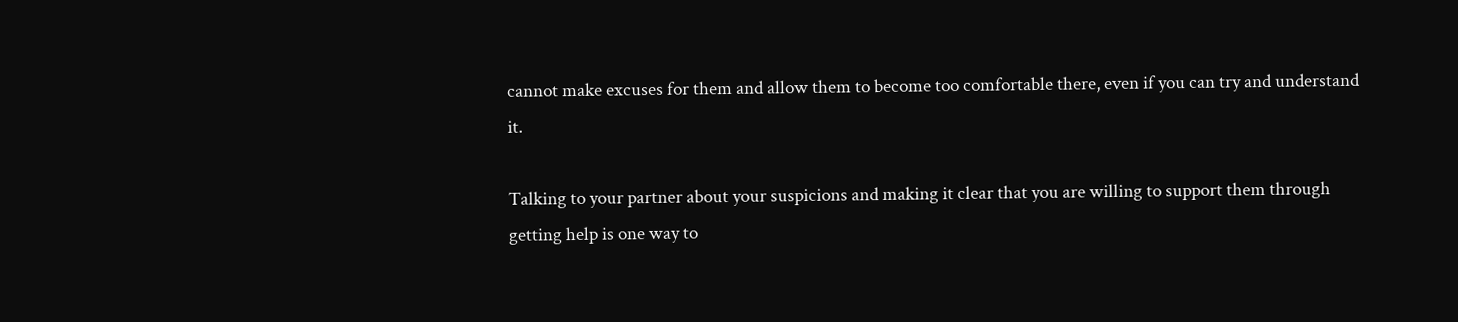cannot make excuses for them and allow them to become too comfortable there, even if you can try and understand it.

Talking to your partner about your suspicions and making it clear that you are willing to support them through getting help is one way to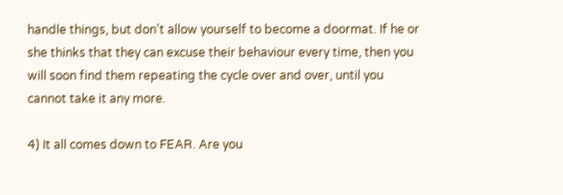handle things, but don’t allow yourself to become a doormat. If he or she thinks that they can excuse their behaviour every time, then you will soon find them repeating the cycle over and over, until you cannot take it any more.

4) It all comes down to FEAR. Are you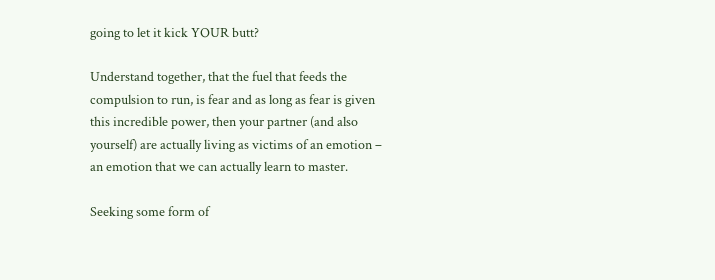going to let it kick YOUR butt?

Understand together, that the fuel that feeds the compulsion to run, is fear and as long as fear is given this incredible power, then your partner (and also yourself) are actually living as victims of an emotion – an emotion that we can actually learn to master.

Seeking some form of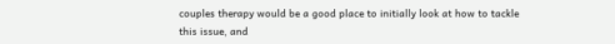couples therapy would be a good place to initially look at how to tackle this issue, and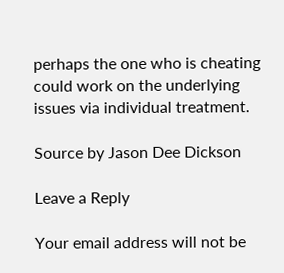perhaps the one who is cheating could work on the underlying issues via individual treatment.

Source by Jason Dee Dickson

Leave a Reply

Your email address will not be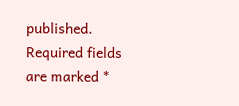published. Required fields are marked *